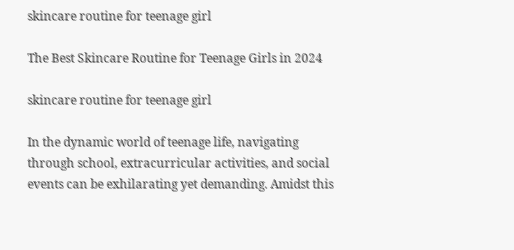skincare routine for teenage girl

The Best Skincare Routine for Teenage Girls in 2024

skincare routine for teenage girl

In the dynamic world of teenage life, navigating through school, extracurricular activities, and social events can be exhilarating yet demanding. Amidst this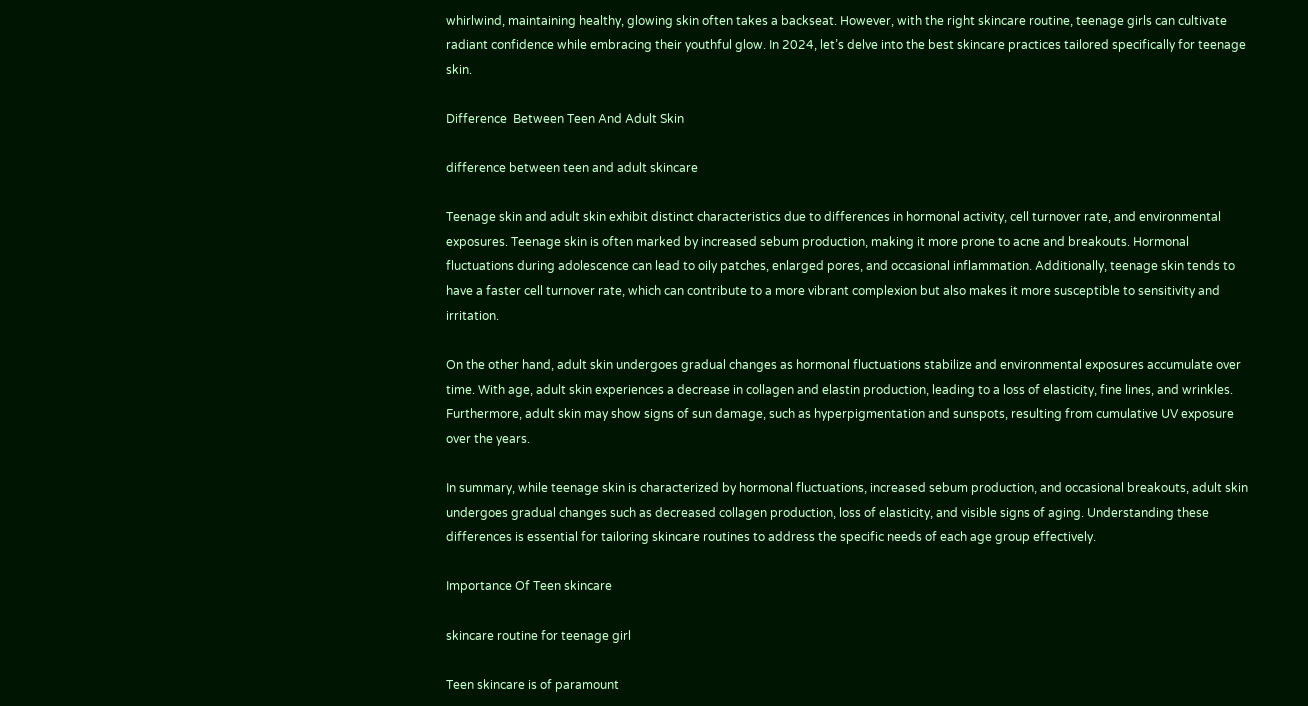whirlwind, maintaining healthy, glowing skin often takes a backseat. However, with the right skincare routine, teenage girls can cultivate radiant confidence while embracing their youthful glow. In 2024, let’s delve into the best skincare practices tailored specifically for teenage skin.

Difference  Between Teen And Adult Skin

difference between teen and adult skincare

Teenage skin and adult skin exhibit distinct characteristics due to differences in hormonal activity, cell turnover rate, and environmental exposures. Teenage skin is often marked by increased sebum production, making it more prone to acne and breakouts. Hormonal fluctuations during adolescence can lead to oily patches, enlarged pores, and occasional inflammation. Additionally, teenage skin tends to have a faster cell turnover rate, which can contribute to a more vibrant complexion but also makes it more susceptible to sensitivity and irritation.

On the other hand, adult skin undergoes gradual changes as hormonal fluctuations stabilize and environmental exposures accumulate over time. With age, adult skin experiences a decrease in collagen and elastin production, leading to a loss of elasticity, fine lines, and wrinkles. Furthermore, adult skin may show signs of sun damage, such as hyperpigmentation and sunspots, resulting from cumulative UV exposure over the years.

In summary, while teenage skin is characterized by hormonal fluctuations, increased sebum production, and occasional breakouts, adult skin undergoes gradual changes such as decreased collagen production, loss of elasticity, and visible signs of aging. Understanding these differences is essential for tailoring skincare routines to address the specific needs of each age group effectively.

Importance Of Teen skincare

skincare routine for teenage girl

Teen skincare is of paramount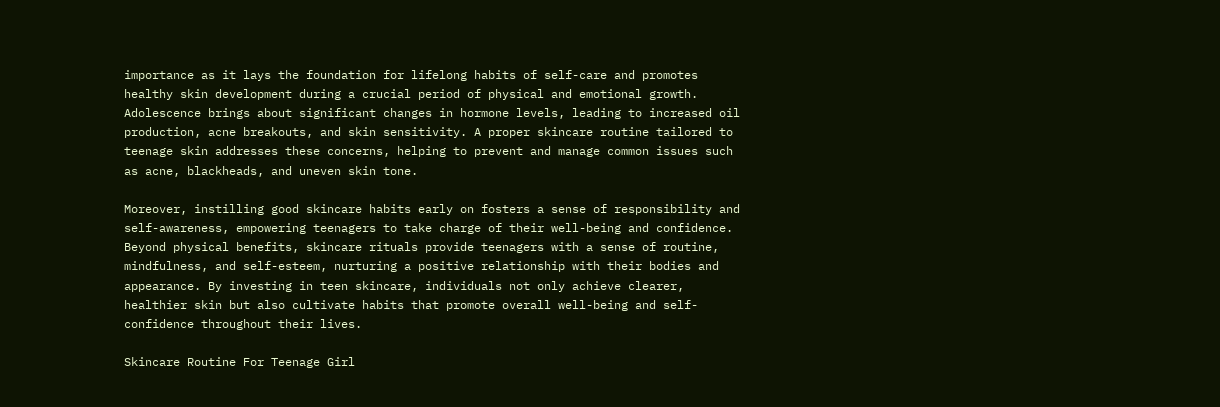importance as it lays the foundation for lifelong habits of self-care and promotes healthy skin development during a crucial period of physical and emotional growth. Adolescence brings about significant changes in hormone levels, leading to increased oil production, acne breakouts, and skin sensitivity. A proper skincare routine tailored to teenage skin addresses these concerns, helping to prevent and manage common issues such as acne, blackheads, and uneven skin tone.

Moreover, instilling good skincare habits early on fosters a sense of responsibility and self-awareness, empowering teenagers to take charge of their well-being and confidence. Beyond physical benefits, skincare rituals provide teenagers with a sense of routine, mindfulness, and self-esteem, nurturing a positive relationship with their bodies and appearance. By investing in teen skincare, individuals not only achieve clearer, healthier skin but also cultivate habits that promote overall well-being and self-confidence throughout their lives.

Skincare Routine For Teenage Girl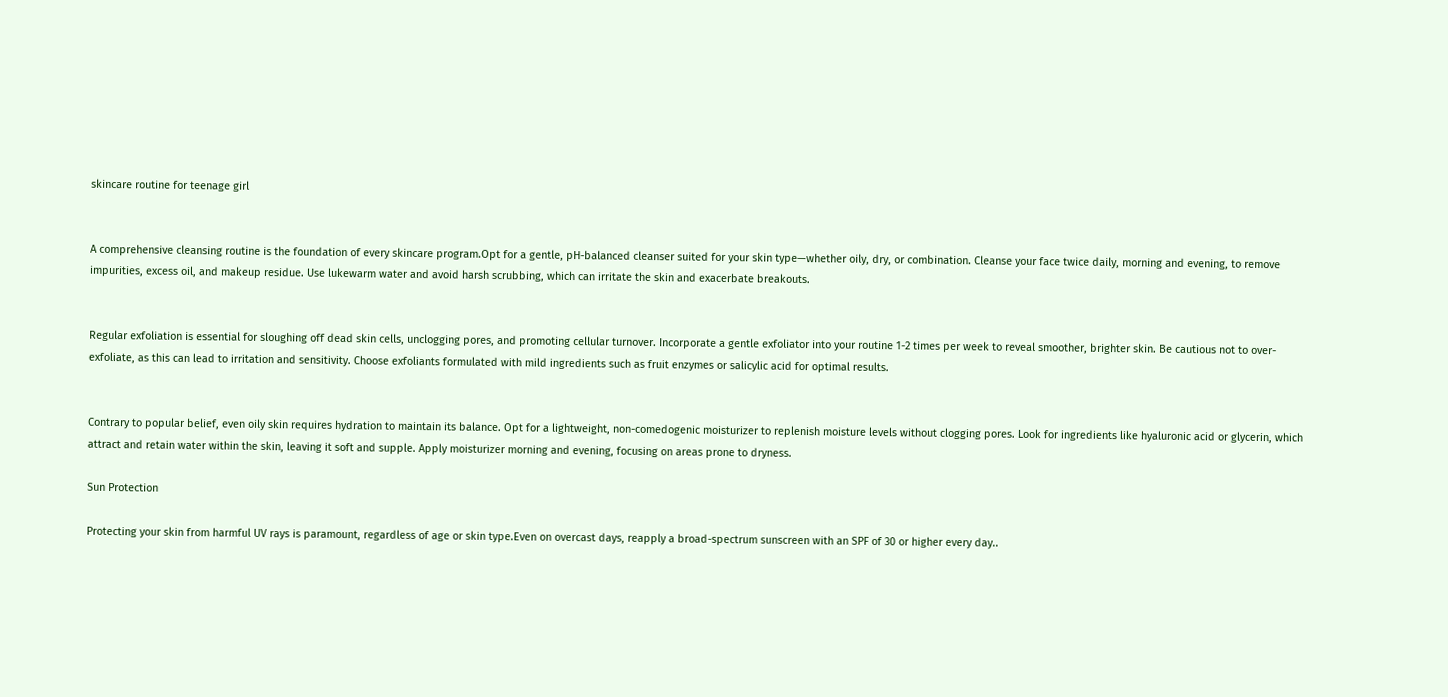skincare routine for teenage girl


A comprehensive cleansing routine is the foundation of every skincare program.Opt for a gentle, pH-balanced cleanser suited for your skin type—whether oily, dry, or combination. Cleanse your face twice daily, morning and evening, to remove impurities, excess oil, and makeup residue. Use lukewarm water and avoid harsh scrubbing, which can irritate the skin and exacerbate breakouts.


Regular exfoliation is essential for sloughing off dead skin cells, unclogging pores, and promoting cellular turnover. Incorporate a gentle exfoliator into your routine 1-2 times per week to reveal smoother, brighter skin. Be cautious not to over-exfoliate, as this can lead to irritation and sensitivity. Choose exfoliants formulated with mild ingredients such as fruit enzymes or salicylic acid for optimal results.


Contrary to popular belief, even oily skin requires hydration to maintain its balance. Opt for a lightweight, non-comedogenic moisturizer to replenish moisture levels without clogging pores. Look for ingredients like hyaluronic acid or glycerin, which attract and retain water within the skin, leaving it soft and supple. Apply moisturizer morning and evening, focusing on areas prone to dryness.

Sun Protection

Protecting your skin from harmful UV rays is paramount, regardless of age or skin type.Even on overcast days, reapply a broad-spectrum sunscreen with an SPF of 30 or higher every day..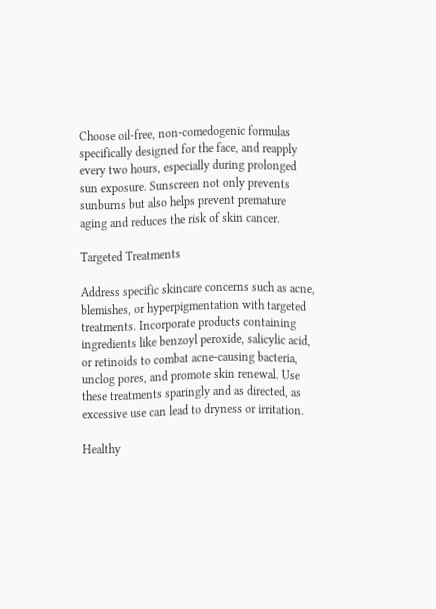Choose oil-free, non-comedogenic formulas specifically designed for the face, and reapply every two hours, especially during prolonged sun exposure. Sunscreen not only prevents sunburns but also helps prevent premature aging and reduces the risk of skin cancer.

Targeted Treatments

Address specific skincare concerns such as acne, blemishes, or hyperpigmentation with targeted treatments. Incorporate products containing ingredients like benzoyl peroxide, salicylic acid, or retinoids to combat acne-causing bacteria, unclog pores, and promote skin renewal. Use these treatments sparingly and as directed, as excessive use can lead to dryness or irritation.

Healthy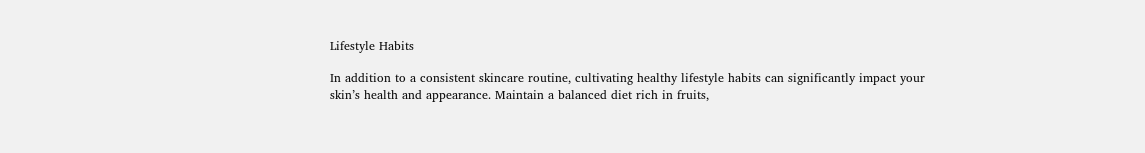Lifestyle Habits

In addition to a consistent skincare routine, cultivating healthy lifestyle habits can significantly impact your skin’s health and appearance. Maintain a balanced diet rich in fruits,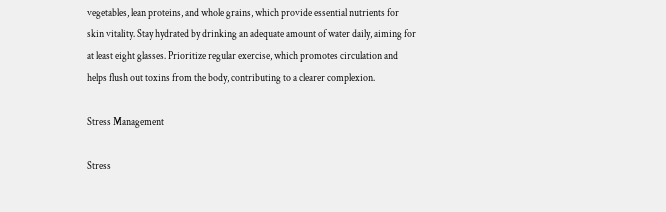vegetables, lean proteins, and whole grains, which provide essential nutrients for skin vitality. Stay hydrated by drinking an adequate amount of water daily, aiming for at least eight glasses. Prioritize regular exercise, which promotes circulation and helps flush out toxins from the body, contributing to a clearer complexion.

Stress Management

Stress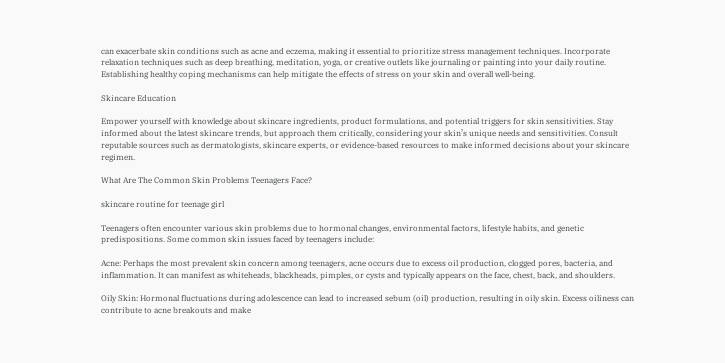can exacerbate skin conditions such as acne and eczema, making it essential to prioritize stress management techniques. Incorporate relaxation techniques such as deep breathing, meditation, yoga, or creative outlets like journaling or painting into your daily routine. Establishing healthy coping mechanisms can help mitigate the effects of stress on your skin and overall well-being.

Skincare Education

Empower yourself with knowledge about skincare ingredients, product formulations, and potential triggers for skin sensitivities. Stay informed about the latest skincare trends, but approach them critically, considering your skin’s unique needs and sensitivities. Consult reputable sources such as dermatologists, skincare experts, or evidence-based resources to make informed decisions about your skincare regimen.

What Are The Common Skin Problems Teenagers Face?

skincare routine for teenage girl

Teenagers often encounter various skin problems due to hormonal changes, environmental factors, lifestyle habits, and genetic predispositions. Some common skin issues faced by teenagers include:

Acne: Perhaps the most prevalent skin concern among teenagers, acne occurs due to excess oil production, clogged pores, bacteria, and inflammation. It can manifest as whiteheads, blackheads, pimples, or cysts and typically appears on the face, chest, back, and shoulders.

Oily Skin: Hormonal fluctuations during adolescence can lead to increased sebum (oil) production, resulting in oily skin. Excess oiliness can contribute to acne breakouts and make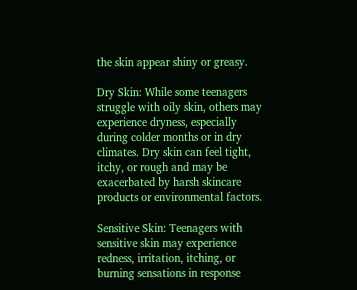the skin appear shiny or greasy.

Dry Skin: While some teenagers struggle with oily skin, others may experience dryness, especially during colder months or in dry climates. Dry skin can feel tight, itchy, or rough and may be exacerbated by harsh skincare products or environmental factors.

Sensitive Skin: Teenagers with sensitive skin may experience redness, irritation, itching, or burning sensations in response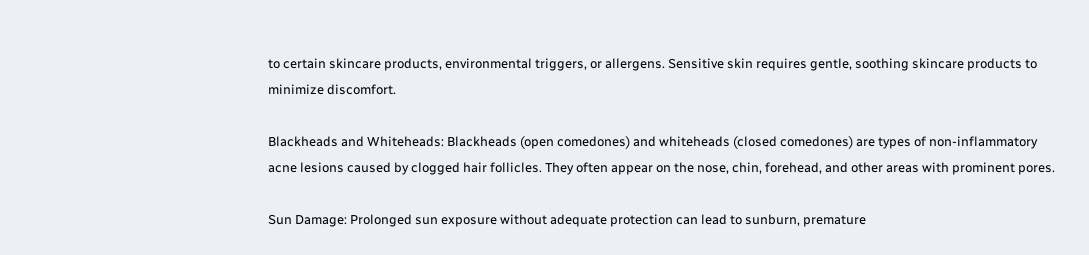to certain skincare products, environmental triggers, or allergens. Sensitive skin requires gentle, soothing skincare products to minimize discomfort.

Blackheads and Whiteheads: Blackheads (open comedones) and whiteheads (closed comedones) are types of non-inflammatory acne lesions caused by clogged hair follicles. They often appear on the nose, chin, forehead, and other areas with prominent pores.

Sun Damage: Prolonged sun exposure without adequate protection can lead to sunburn, premature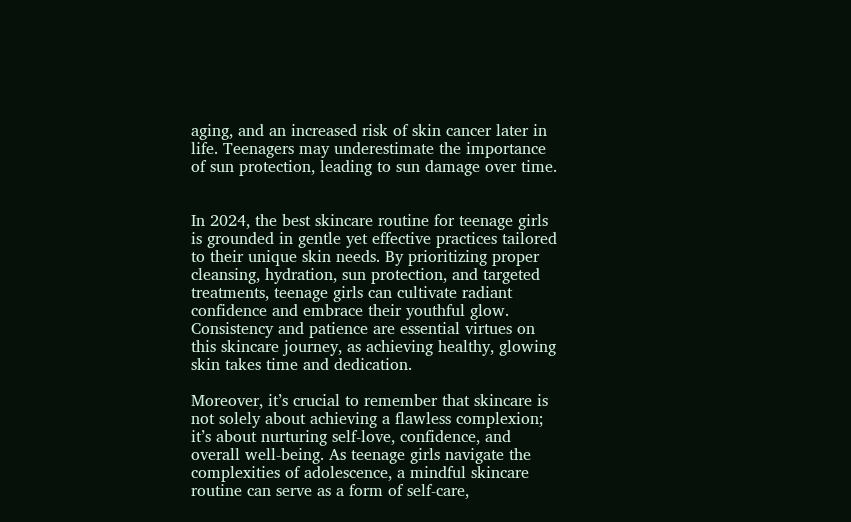aging, and an increased risk of skin cancer later in life. Teenagers may underestimate the importance of sun protection, leading to sun damage over time.


In 2024, the best skincare routine for teenage girls is grounded in gentle yet effective practices tailored to their unique skin needs. By prioritizing proper cleansing, hydration, sun protection, and targeted treatments, teenage girls can cultivate radiant confidence and embrace their youthful glow. Consistency and patience are essential virtues on this skincare journey, as achieving healthy, glowing skin takes time and dedication.

Moreover, it’s crucial to remember that skincare is not solely about achieving a flawless complexion; it’s about nurturing self-love, confidence, and overall well-being. As teenage girls navigate the complexities of adolescence, a mindful skincare routine can serve as a form of self-care,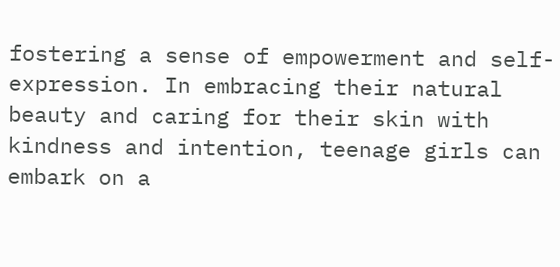fostering a sense of empowerment and self-expression. In embracing their natural beauty and caring for their skin with kindness and intention, teenage girls can embark on a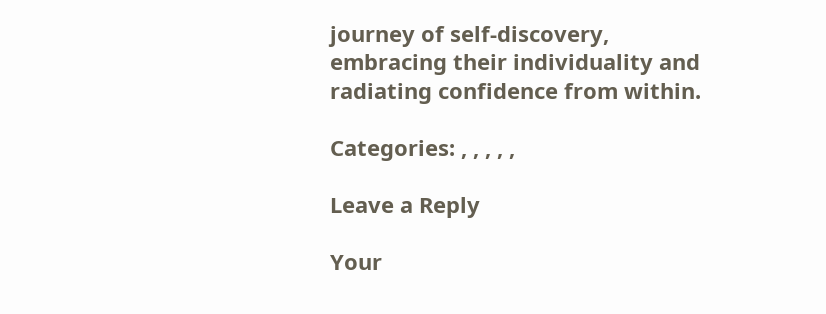journey of self-discovery, embracing their individuality and radiating confidence from within.

Categories: , , , , ,

Leave a Reply

Your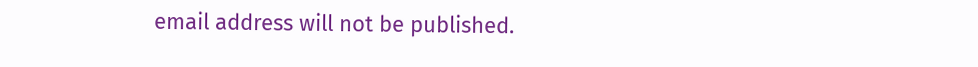email address will not be published.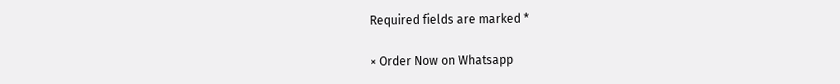Required fields are marked *

× Order Now on Whatsapp